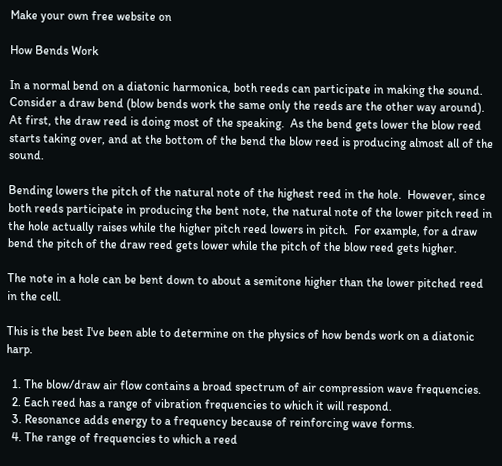Make your own free website on

How Bends Work

In a normal bend on a diatonic harmonica, both reeds can participate in making the sound.  Consider a draw bend (blow bends work the same only the reeds are the other way around).  At first, the draw reed is doing most of the speaking.  As the bend gets lower the blow reed starts taking over, and at the bottom of the bend the blow reed is producing almost all of the sound.

Bending lowers the pitch of the natural note of the highest reed in the hole.  However, since both reeds participate in producing the bent note, the natural note of the lower pitch reed in the hole actually raises while the higher pitch reed lowers in pitch.  For example, for a draw bend the pitch of the draw reed gets lower while the pitch of the blow reed gets higher.

The note in a hole can be bent down to about a semitone higher than the lower pitched reed in the cell.

This is the best I've been able to determine on the physics of how bends work on a diatonic harp.

  1. The blow/draw air flow contains a broad spectrum of air compression wave frequencies.
  2. Each reed has a range of vibration frequencies to which it will respond.
  3. Resonance adds energy to a frequency because of reinforcing wave forms.
  4. The range of frequencies to which a reed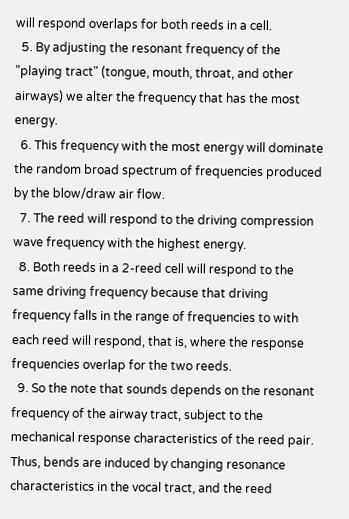will respond overlaps for both reeds in a cell.
  5. By adjusting the resonant frequency of the "playing tract" (tongue, mouth, throat, and other airways) we alter the frequency that has the most energy.
  6. This frequency with the most energy will dominate the random broad spectrum of frequencies produced by the blow/draw air flow.
  7. The reed will respond to the driving compression wave frequency with the highest energy.
  8. Both reeds in a 2-reed cell will respond to the same driving frequency because that driving frequency falls in the range of frequencies to with each reed will respond, that is, where the response frequencies overlap for the two reeds.
  9. So the note that sounds depends on the resonant frequency of the airway tract, subject to the mechanical response characteristics of the reed pair.
Thus, bends are induced by changing resonance characteristics in the vocal tract, and the reed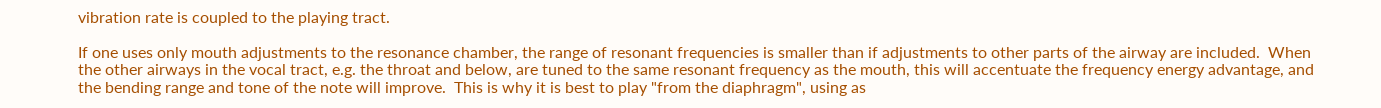vibration rate is coupled to the playing tract.

If one uses only mouth adjustments to the resonance chamber, the range of resonant frequencies is smaller than if adjustments to other parts of the airway are included.  When the other airways in the vocal tract, e.g. the throat and below, are tuned to the same resonant frequency as the mouth, this will accentuate the frequency energy advantage, and the bending range and tone of the note will improve.  This is why it is best to play "from the diaphragm", using as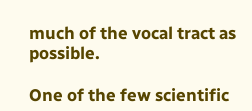much of the vocal tract as possible.

One of the few scientific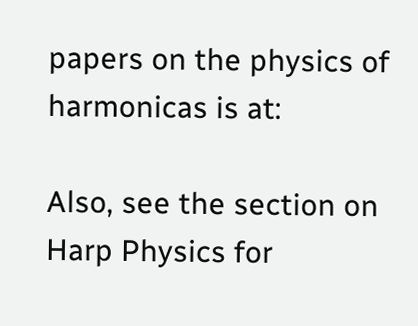papers on the physics of harmonicas is at:

Also, see the section on Harp Physics for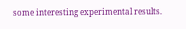some interesting experimental results.